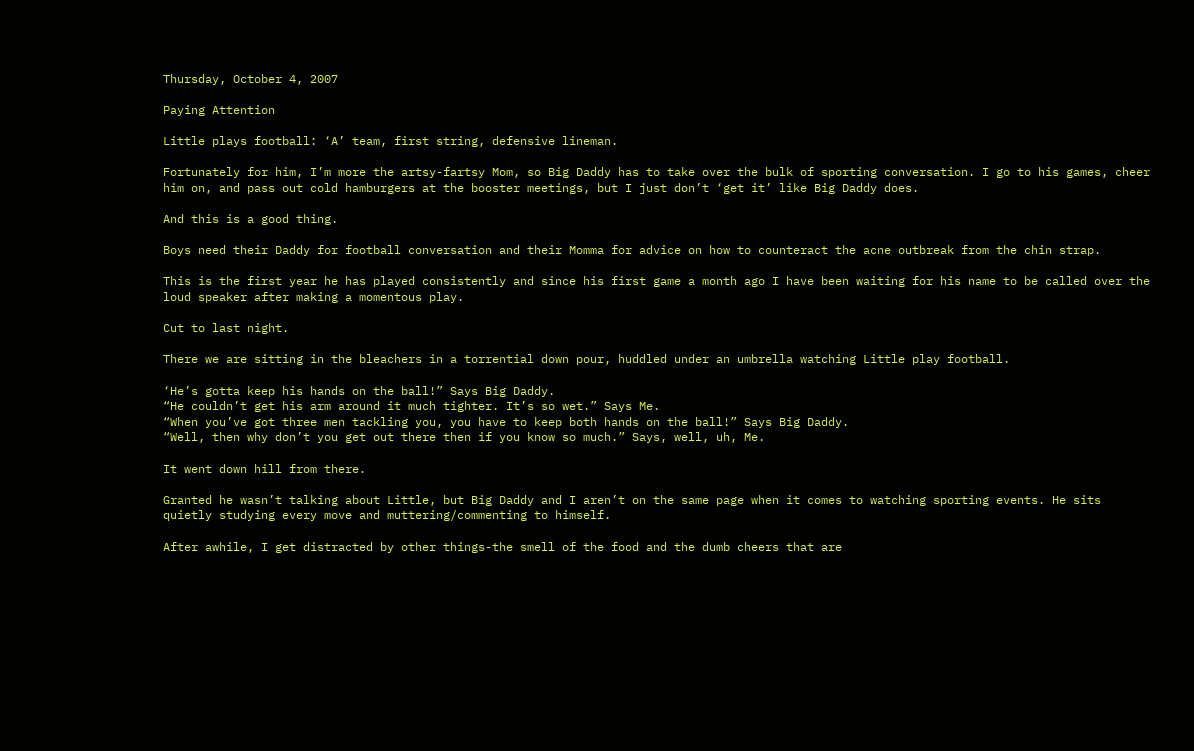Thursday, October 4, 2007

Paying Attention

Little plays football: ‘A’ team, first string, defensive lineman.

Fortunately for him, I’m more the artsy-fartsy Mom, so Big Daddy has to take over the bulk of sporting conversation. I go to his games, cheer him on, and pass out cold hamburgers at the booster meetings, but I just don’t ‘get it’ like Big Daddy does.

And this is a good thing.

Boys need their Daddy for football conversation and their Momma for advice on how to counteract the acne outbreak from the chin strap.

This is the first year he has played consistently and since his first game a month ago I have been waiting for his name to be called over the loud speaker after making a momentous play.

Cut to last night.

There we are sitting in the bleachers in a torrential down pour, huddled under an umbrella watching Little play football.

‘He’s gotta keep his hands on the ball!” Says Big Daddy.
“He couldn’t get his arm around it much tighter. It’s so wet.” Says Me.
“When you’ve got three men tackling you, you have to keep both hands on the ball!” Says Big Daddy.
“Well, then why don’t you get out there then if you know so much.” Says, well, uh, Me.

It went down hill from there.

Granted he wasn’t talking about Little, but Big Daddy and I aren’t on the same page when it comes to watching sporting events. He sits quietly studying every move and muttering/commenting to himself.

After awhile, I get distracted by other things-the smell of the food and the dumb cheers that are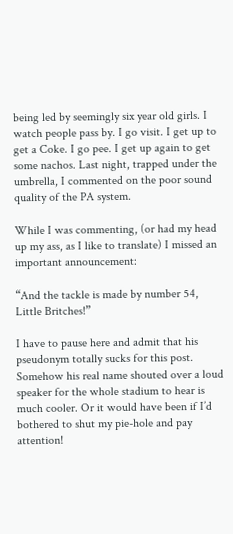being led by seemingly six year old girls. I watch people pass by. I go visit. I get up to get a Coke. I go pee. I get up again to get some nachos. Last night, trapped under the umbrella, I commented on the poor sound quality of the PA system.

While I was commenting, (or had my head up my ass, as I like to translate) I missed an important announcement:

“And the tackle is made by number 54, Little Britches!”

I have to pause here and admit that his pseudonym totally sucks for this post. Somehow his real name shouted over a loud speaker for the whole stadium to hear is much cooler. Or it would have been if I’d bothered to shut my pie-hole and pay attention!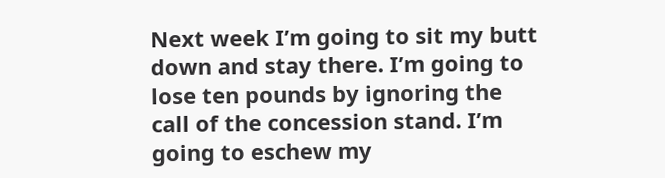Next week I’m going to sit my butt down and stay there. I’m going to lose ten pounds by ignoring the call of the concession stand. I’m going to eschew my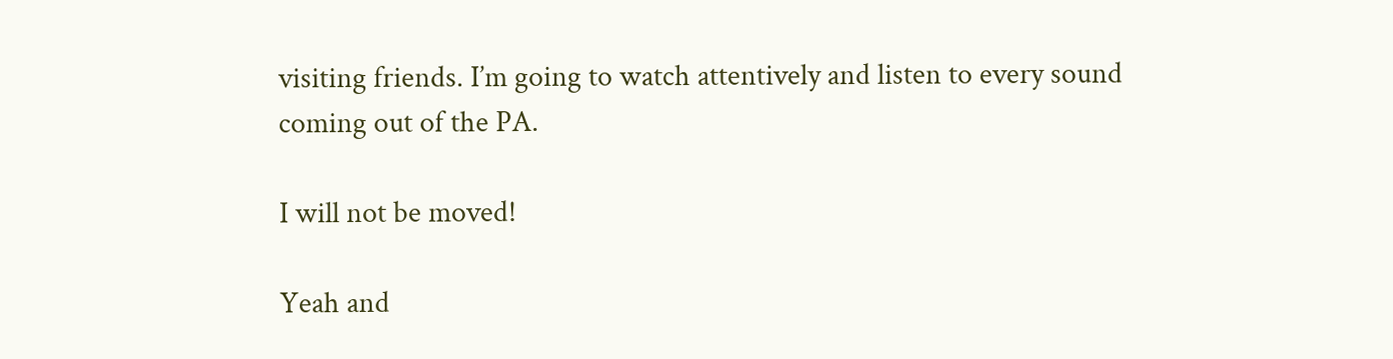visiting friends. I’m going to watch attentively and listen to every sound coming out of the PA.

I will not be moved!

Yeah and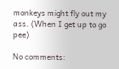monkeys might fly out my ass. (When I get up to go pee)

No comments: